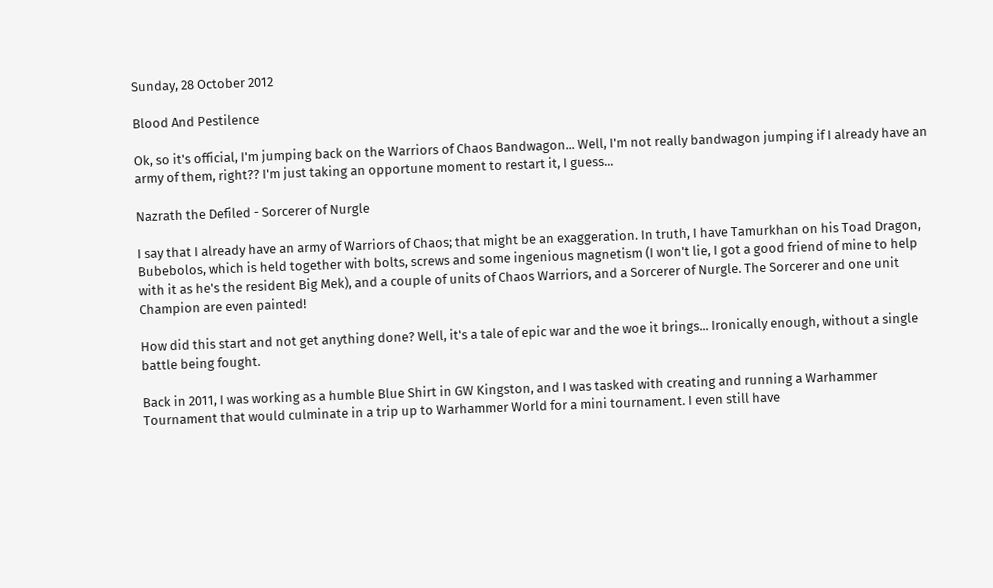Sunday, 28 October 2012

Blood And Pestilence

Ok, so it's official, I'm jumping back on the Warriors of Chaos Bandwagon... Well, I'm not really bandwagon jumping if I already have an army of them, right?? I'm just taking an opportune moment to restart it, I guess...

Nazrath the Defiled - Sorcerer of Nurgle

I say that I already have an army of Warriors of Chaos; that might be an exaggeration. In truth, I have Tamurkhan on his Toad Dragon, Bubebolos, which is held together with bolts, screws and some ingenious magnetism (I won't lie, I got a good friend of mine to help with it as he's the resident Big Mek), and a couple of units of Chaos Warriors, and a Sorcerer of Nurgle. The Sorcerer and one unit Champion are even painted!

How did this start and not get anything done? Well, it's a tale of epic war and the woe it brings... Ironically enough, without a single battle being fought.

Back in 2011, I was working as a humble Blue Shirt in GW Kingston, and I was tasked with creating and running a Warhammer Tournament that would culminate in a trip up to Warhammer World for a mini tournament. I even still have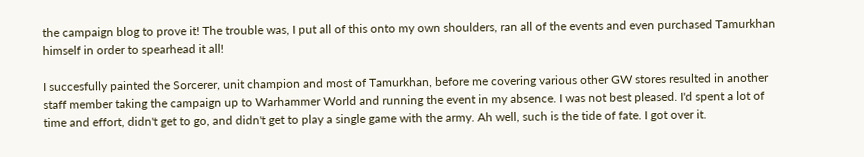the campaign blog to prove it! The trouble was, I put all of this onto my own shoulders, ran all of the events and even purchased Tamurkhan himself in order to spearhead it all!

I succesfully painted the Sorcerer, unit champion and most of Tamurkhan, before me covering various other GW stores resulted in another staff member taking the campaign up to Warhammer World and running the event in my absence. I was not best pleased. I'd spent a lot of time and effort, didn't get to go, and didn't get to play a single game with the army. Ah well, such is the tide of fate. I got over it.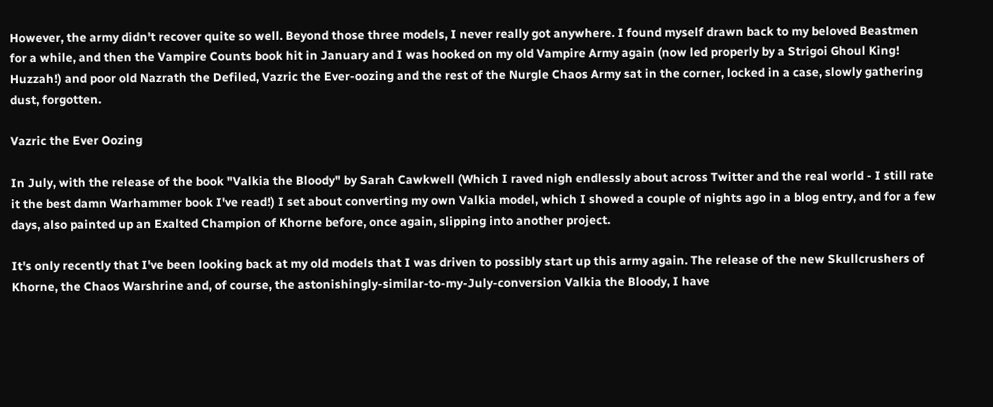However, the army didn't recover quite so well. Beyond those three models, I never really got anywhere. I found myself drawn back to my beloved Beastmen for a while, and then the Vampire Counts book hit in January and I was hooked on my old Vampire Army again (now led properly by a Strigoi Ghoul King! Huzzah!) and poor old Nazrath the Defiled, Vazric the Ever-oozing and the rest of the Nurgle Chaos Army sat in the corner, locked in a case, slowly gathering dust, forgotten.

Vazric the Ever Oozing

In July, with the release of the book "Valkia the Bloody" by Sarah Cawkwell (Which I raved nigh endlessly about across Twitter and the real world - I still rate it the best damn Warhammer book I've read!) I set about converting my own Valkia model, which I showed a couple of nights ago in a blog entry, and for a few days, also painted up an Exalted Champion of Khorne before, once again, slipping into another project.

It's only recently that I've been looking back at my old models that I was driven to possibly start up this army again. The release of the new Skullcrushers of Khorne, the Chaos Warshrine and, of course, the astonishingly-similar-to-my-July-conversion Valkia the Bloody, I have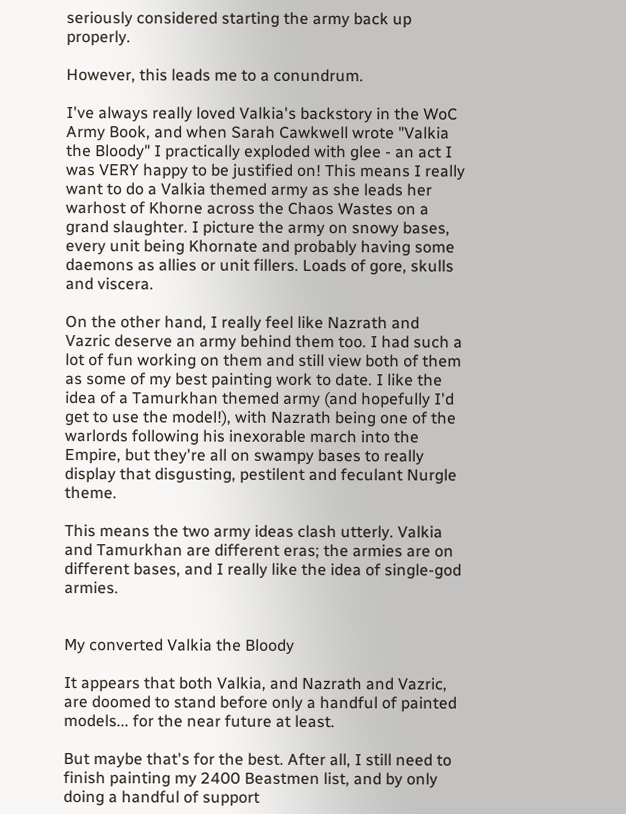seriously considered starting the army back up properly.

However, this leads me to a conundrum.

I've always really loved Valkia's backstory in the WoC Army Book, and when Sarah Cawkwell wrote "Valkia the Bloody" I practically exploded with glee - an act I was VERY happy to be justified on! This means I really want to do a Valkia themed army as she leads her warhost of Khorne across the Chaos Wastes on a grand slaughter. I picture the army on snowy bases, every unit being Khornate and probably having some daemons as allies or unit fillers. Loads of gore, skulls and viscera.

On the other hand, I really feel like Nazrath and Vazric deserve an army behind them too. I had such a lot of fun working on them and still view both of them as some of my best painting work to date. I like the idea of a Tamurkhan themed army (and hopefully I'd get to use the model!), with Nazrath being one of the warlords following his inexorable march into the Empire, but they're all on swampy bases to really display that disgusting, pestilent and feculant Nurgle theme.

This means the two army ideas clash utterly. Valkia and Tamurkhan are different eras; the armies are on different bases, and I really like the idea of single-god armies.


My converted Valkia the Bloody

It appears that both Valkia, and Nazrath and Vazric, are doomed to stand before only a handful of painted models... for the near future at least.

But maybe that's for the best. After all, I still need to finish painting my 2400 Beastmen list, and by only doing a handful of support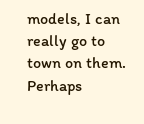models, I can really go to town on them.
Perhaps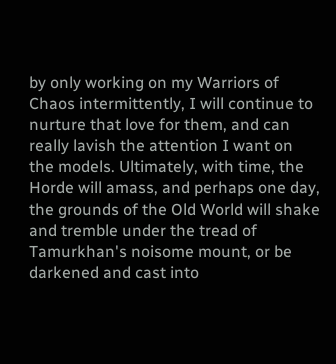by only working on my Warriors of Chaos intermittently, I will continue to nurture that love for them, and can really lavish the attention I want on the models. Ultimately, with time, the Horde will amass, and perhaps one day, the grounds of the Old World will shake and tremble under the tread of Tamurkhan's noisome mount, or be darkened and cast into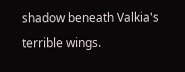shadow beneath Valkia's terrible wings.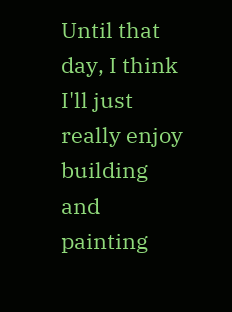Until that day, I think I'll just really enjoy building and painting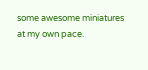some awesome miniatures at my own pace.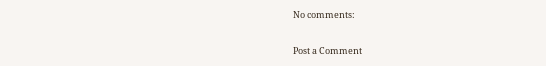No comments:

Post a Comment